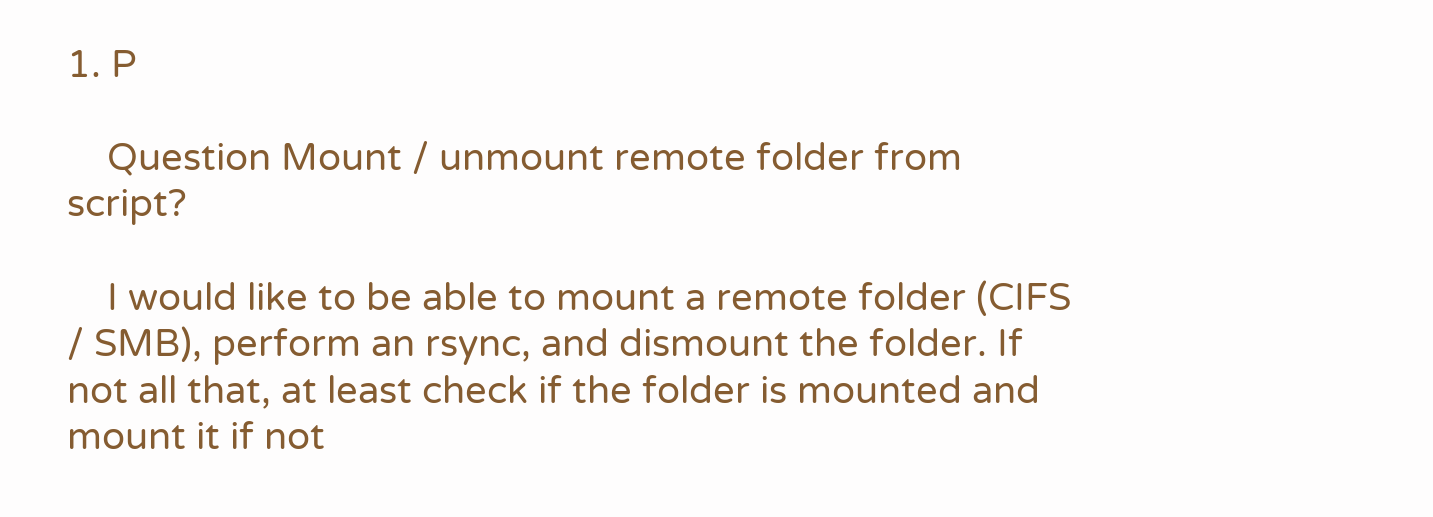1. P

    Question Mount / unmount remote folder from script?

    I would like to be able to mount a remote folder (CIFS / SMB), perform an rsync, and dismount the folder. If not all that, at least check if the folder is mounted and mount it if not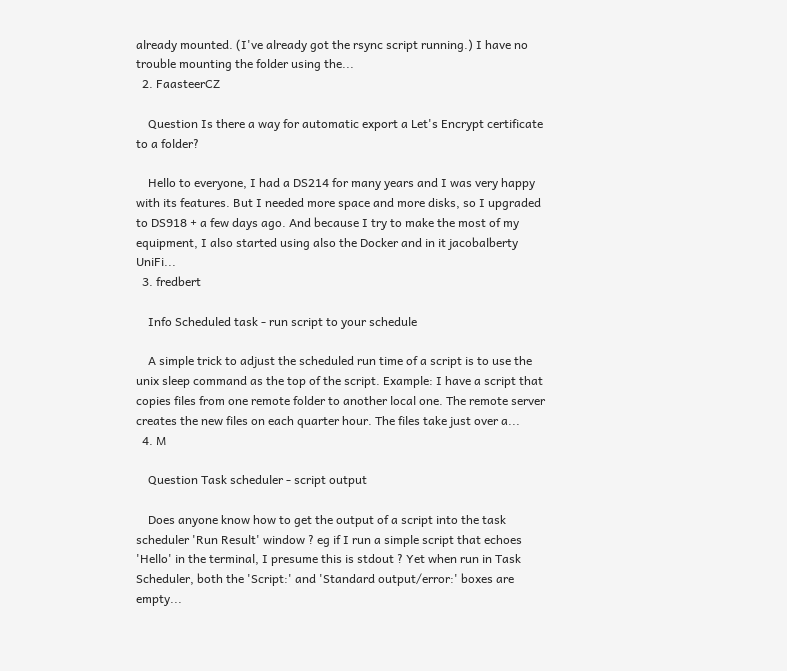already mounted. (I've already got the rsync script running.) I have no trouble mounting the folder using the...
  2. FaasteerCZ

    Question Is there a way for automatic export a Let's Encrypt certificate to a folder?

    Hello to everyone, I had a DS214 for many years and I was very happy with its features. But I needed more space and more disks, so I upgraded to DS918 + a few days ago. And because I try to make the most of my equipment, I also started using also the Docker and in it jacobalberty UniFi...
  3. fredbert

    Info Scheduled task - run script to your schedule

    A simple trick to adjust the scheduled run time of a script is to use the unix sleep command as the top of the script. Example: I have a script that copies files from one remote folder to another local one. The remote server creates the new files on each quarter hour. The files take just over a...
  4. M

    Question Task scheduler - script output

    Does anyone know how to get the output of a script into the task scheduler 'Run Result' window ? eg if I run a simple script that echoes 'Hello' in the terminal, I presume this is stdout ? Yet when run in Task Scheduler, both the 'Script:' and 'Standard output/error:' boxes are empty...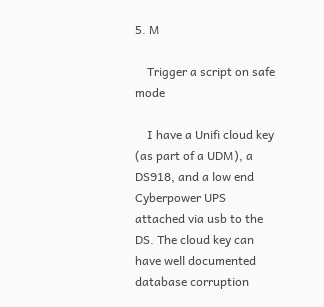5. M

    Trigger a script on safe mode

    I have a Unifi cloud key (as part of a UDM), a DS918, and a low end Cyberpower UPS attached via usb to the DS. The cloud key can have well documented database corruption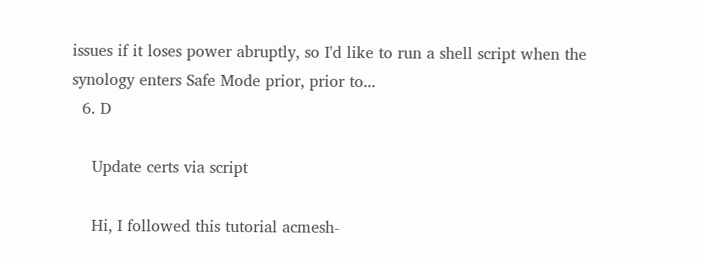issues if it loses power abruptly, so I'd like to run a shell script when the synology enters Safe Mode prior, prior to...
  6. D

    Update certs via script

    Hi, I followed this tutorial acmesh-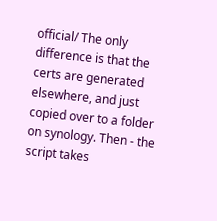official/ The only difference is that the certs are generated elsewhere, and just copied over to a folder on synology. Then - the script takes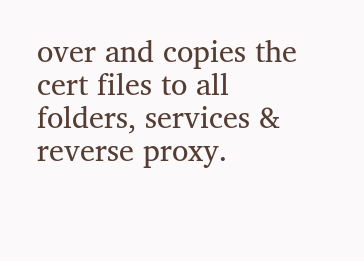over and copies the cert files to all folders, services & reverse proxy.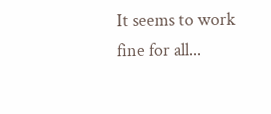It seems to work fine for all...